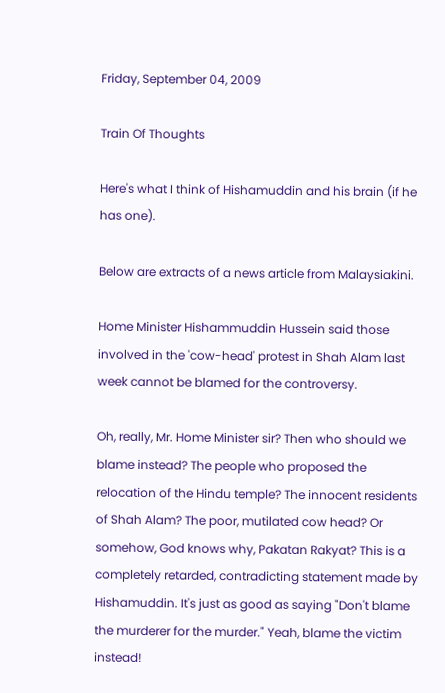Friday, September 04, 2009

Train Of Thoughts

Here's what I think of Hishamuddin and his brain (if he has one).

Below are extracts of a news article from Malaysiakini.

Home Minister Hishammuddin Hussein said those involved in the 'cow-head' protest in Shah Alam last week cannot be blamed for the controversy.

Oh, really, Mr. Home Minister sir? Then who should we blame instead? The people who proposed the relocation of the Hindu temple? The innocent residents of Shah Alam? The poor, mutilated cow head? Or somehow, God knows why, Pakatan Rakyat? This is a completely retarded, contradicting statement made by Hishamuddin. It's just as good as saying "Don't blame the murderer for the murder." Yeah, blame the victim instead!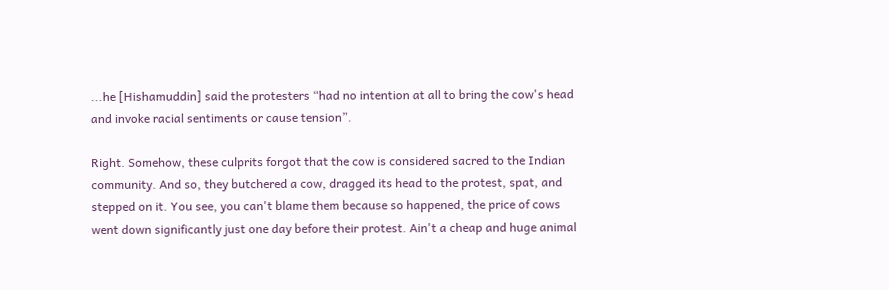...he [Hishamuddin] said the protesters “had no intention at all to bring the cow's head and invoke racial sentiments or cause tension”.

Right. Somehow, these culprits forgot that the cow is considered sacred to the Indian community. And so, they butchered a cow, dragged its head to the protest, spat, and stepped on it. You see, you can't blame them because so happened, the price of cows went down significantly just one day before their protest. Ain't a cheap and huge animal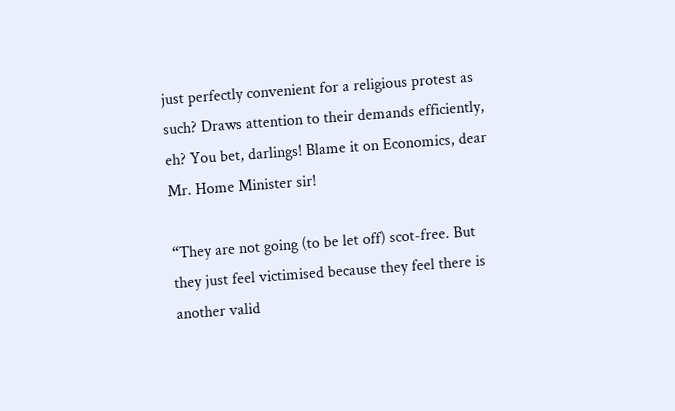just perfectly convenient for a religious protest as such? Draws attention to their demands efficiently, eh? You bet, darlings! Blame it on Economics, dear Mr. Home Minister sir!

“They are not going (to be let off) scot-free. But they just feel victimised because they feel there is another valid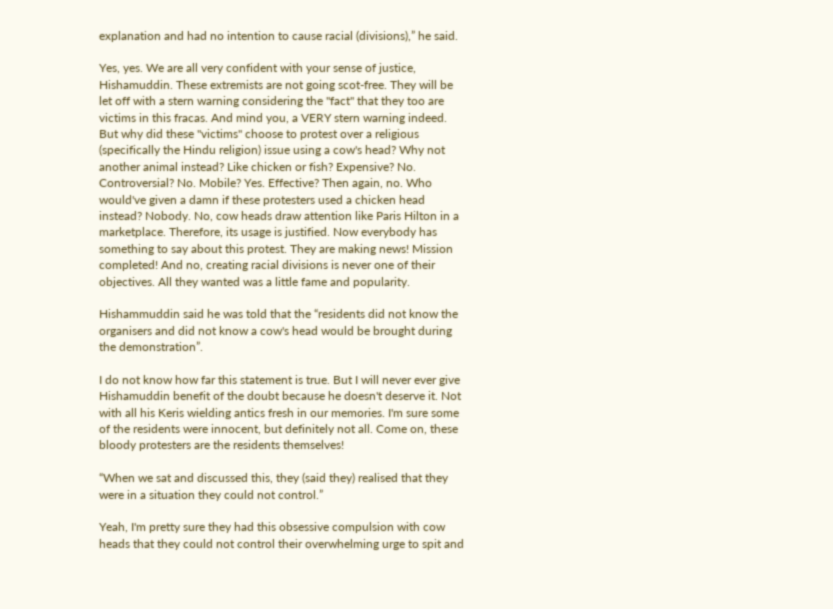explanation and had no intention to cause racial (divisions),” he said.

Yes, yes. We are all very confident with your sense of justice, Hishamuddin. These extremists are not going scot-free. They will be let off with a stern warning considering the "fact" that they too are victims in this fracas. And mind you, a VERY stern warning indeed. But why did these "victims" choose to protest over a religious (specifically the Hindu religion) issue using a cow's head? Why not another animal instead? Like chicken or fish? Expensive? No. Controversial? No. Mobile? Yes. Effective? Then again, no. Who would've given a damn if these protesters used a chicken head instead? Nobody. No, cow heads draw attention like Paris Hilton in a marketplace. Therefore, its usage is justified. Now everybody has something to say about this protest. They are making news! Mission completed! And no, creating racial divisions is never one of their objectives. All they wanted was a little fame and popularity.

Hishammuddin said he was told that the “residents did not know the organisers and did not know a cow's head would be brought during the demonstration”.

I do not know how far this statement is true. But I will never ever give Hishamuddin benefit of the doubt because he doesn't deserve it. Not with all his Keris wielding antics fresh in our memories. I'm sure some of the residents were innocent, but definitely not all. Come on, these bloody protesters are the residents themselves!

“When we sat and discussed this, they (said they) realised that they were in a situation they could not control.”

Yeah, I'm pretty sure they had this obsessive compulsion with cow heads that they could not control their overwhelming urge to spit and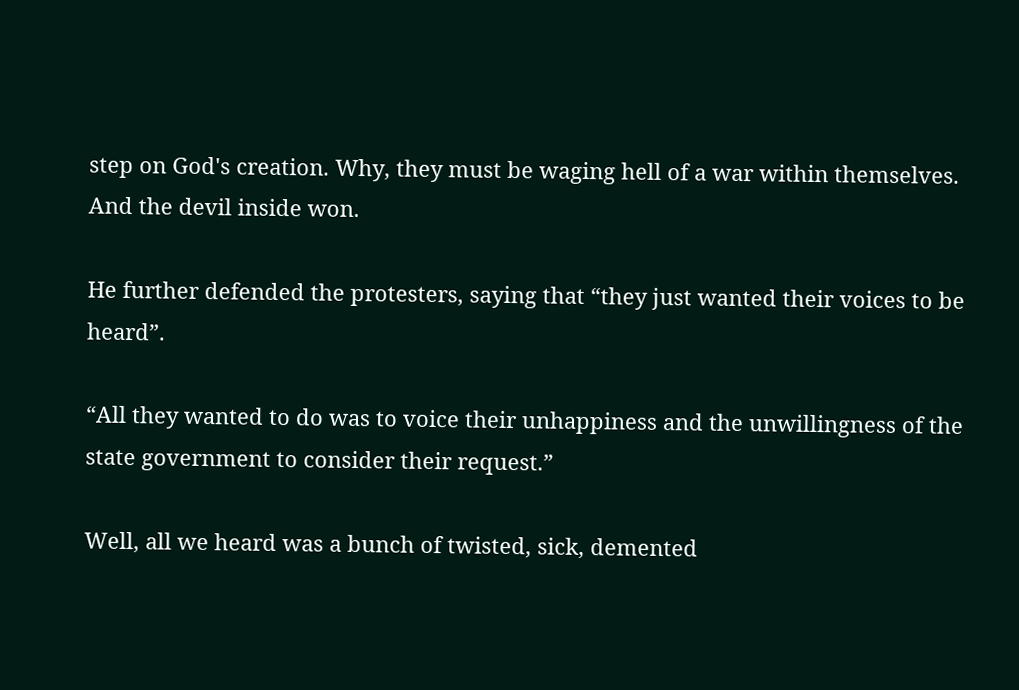step on God's creation. Why, they must be waging hell of a war within themselves. And the devil inside won.

He further defended the protesters, saying that “they just wanted their voices to be heard”.

“All they wanted to do was to voice their unhappiness and the unwillingness of the state government to consider their request.”

Well, all we heard was a bunch of twisted, sick, demented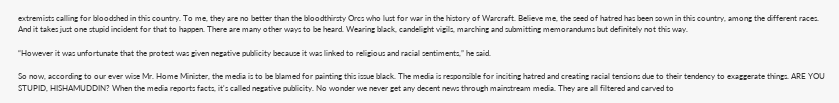extremists calling for bloodshed in this country. To me, they are no better than the bloodthirsty Orcs who lust for war in the history of Warcraft. Believe me, the seed of hatred has been sown in this country, among the different races. And it takes just one stupid incident for that to happen. There are many other ways to be heard. Wearing black, candelight vigils, marching and submitting memorandums but definitely not this way.

“However it was unfortunate that the protest was given negative publicity because it was linked to religious and racial sentiments,” he said.

So now, according to our ever wise Mr. Home Minister, the media is to be blamed for painting this issue black. The media is responsible for inciting hatred and creating racial tensions due to their tendency to exaggerate things. ARE YOU STUPID, HISHAMUDDIN? When the media reports facts, it's called negative publicity. No wonder we never get any decent news through mainstream media. They are all filtered and carved to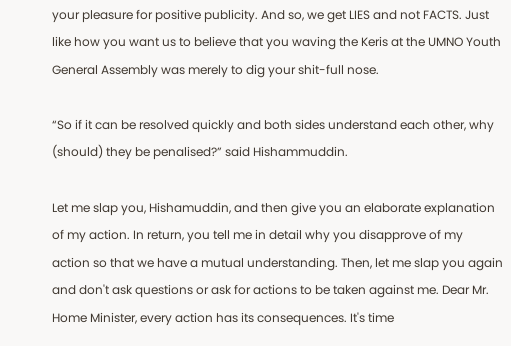your pleasure for positive publicity. And so, we get LIES and not FACTS. Just like how you want us to believe that you waving the Keris at the UMNO Youth General Assembly was merely to dig your shit-full nose.

“So if it can be resolved quickly and both sides understand each other, why (should) they be penalised?” said Hishammuddin.

Let me slap you, Hishamuddin, and then give you an elaborate explanation of my action. In return, you tell me in detail why you disapprove of my action so that we have a mutual understanding. Then, let me slap you again and don't ask questions or ask for actions to be taken against me. Dear Mr. Home Minister, every action has its consequences. It's time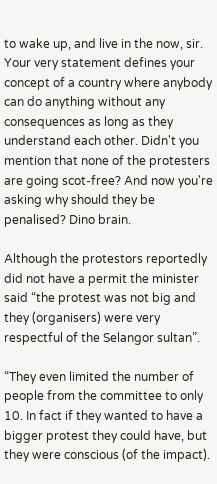to wake up, and live in the now, sir. Your very statement defines your concept of a country where anybody can do anything without any consequences as long as they understand each other. Didn't you mention that none of the protesters are going scot-free? And now you're asking why should they be penalised? Dino brain.

Although the protestors reportedly did not have a permit the minister said “the protest was not big and they (organisers) were very respectful of the Selangor sultan”.

“They even limited the number of people from the committee to only 10. In fact if they wanted to have a bigger protest they could have, but they were conscious (of the impact).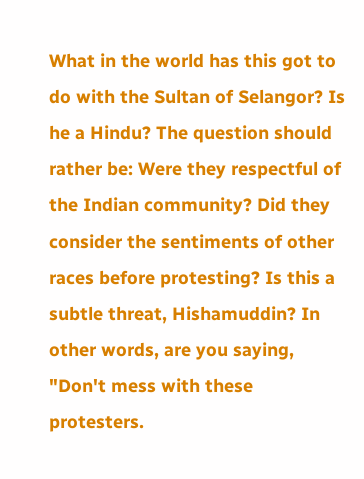What in the world has this got to do with the Sultan of Selangor? Is he a Hindu? The question should rather be: Were they respectful of the Indian community? Did they consider the sentiments of other races before protesting? Is this a subtle threat, Hishamuddin? In other words, are you saying, "Don't mess with these protesters.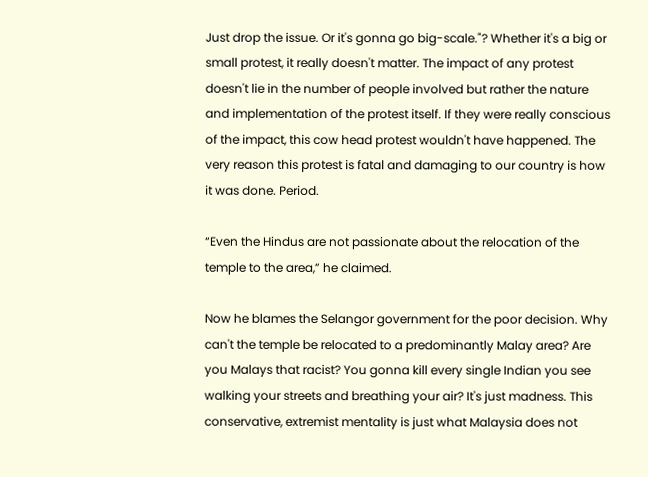Just drop the issue. Or it's gonna go big-scale."? Whether it's a big or small protest, it really doesn't matter. The impact of any protest doesn't lie in the number of people involved but rather the nature and implementation of the protest itself. If they were really conscious of the impact, this cow head protest wouldn't have happened. The very reason this protest is fatal and damaging to our country is how it was done. Period.

“Even the Hindus are not passionate about the relocation of the temple to the area,” he claimed.

Now he blames the Selangor government for the poor decision. Why can't the temple be relocated to a predominantly Malay area? Are you Malays that racist? You gonna kill every single Indian you see walking your streets and breathing your air? It's just madness. This conservative, extremist mentality is just what Malaysia does not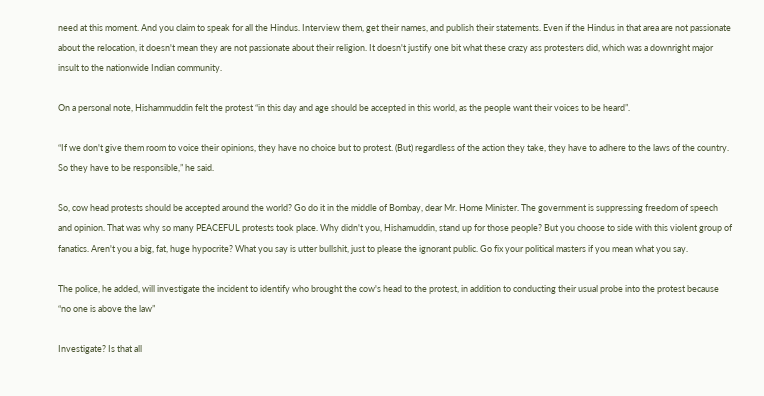need at this moment. And you claim to speak for all the Hindus. Interview them, get their names, and publish their statements. Even if the Hindus in that area are not passionate about the relocation, it doesn't mean they are not passionate about their religion. It doesn't justify one bit what these crazy ass protesters did, which was a downright major insult to the nationwide Indian community.

On a personal note, Hishammuddin felt the protest “in this day and age should be accepted in this world, as the people want their voices to be heard”.

“If we don't give them room to voice their opinions, they have no choice but to protest. (But) regardless of the action they take, they have to adhere to the laws of the country. So they have to be responsible,” he said.

So, cow head protests should be accepted around the world? Go do it in the middle of Bombay, dear Mr. Home Minister. The government is suppressing freedom of speech and opinion. That was why so many PEACEFUL protests took place. Why didn't you, Hishamuddin, stand up for those people? But you choose to side with this violent group of fanatics. Aren't you a big, fat, huge hypocrite? What you say is utter bullshit, just to please the ignorant public. Go fix your political masters if you mean what you say.

The police, he added, will investigate the incident to identify who brought the cow's head to the protest, in addition to conducting their usual probe into the protest because “no one is above the law”

Investigate? Is that all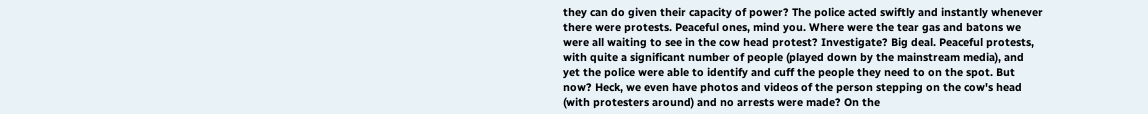they can do given their capacity of power? The police acted swiftly and instantly whenever there were protests. Peaceful ones, mind you. Where were the tear gas and batons we were all waiting to see in the cow head protest? Investigate? Big deal. Peaceful protests, with quite a significant number of people (played down by the mainstream media), and yet the police were able to identify and cuff the people they need to on the spot. But now? Heck, we even have photos and videos of the person stepping on the cow's head (with protesters around) and no arrests were made? On the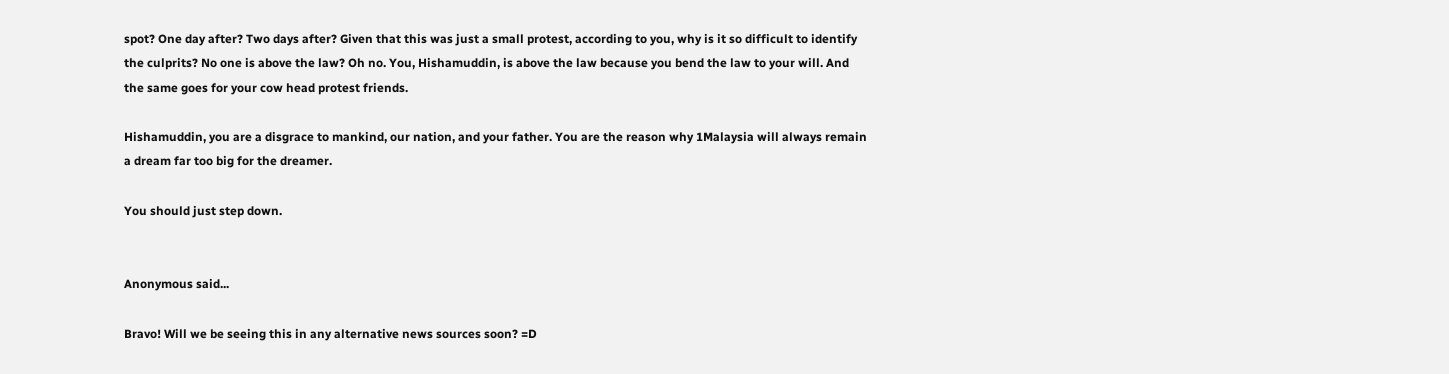spot? One day after? Two days after? Given that this was just a small protest, according to you, why is it so difficult to identify the culprits? No one is above the law? Oh no. You, Hishamuddin, is above the law because you bend the law to your will. And the same goes for your cow head protest friends.

Hishamuddin, you are a disgrace to mankind, our nation, and your father. You are the reason why 1Malaysia will always remain a dream far too big for the dreamer.

You should just step down.


Anonymous said...

Bravo! Will we be seeing this in any alternative news sources soon? =D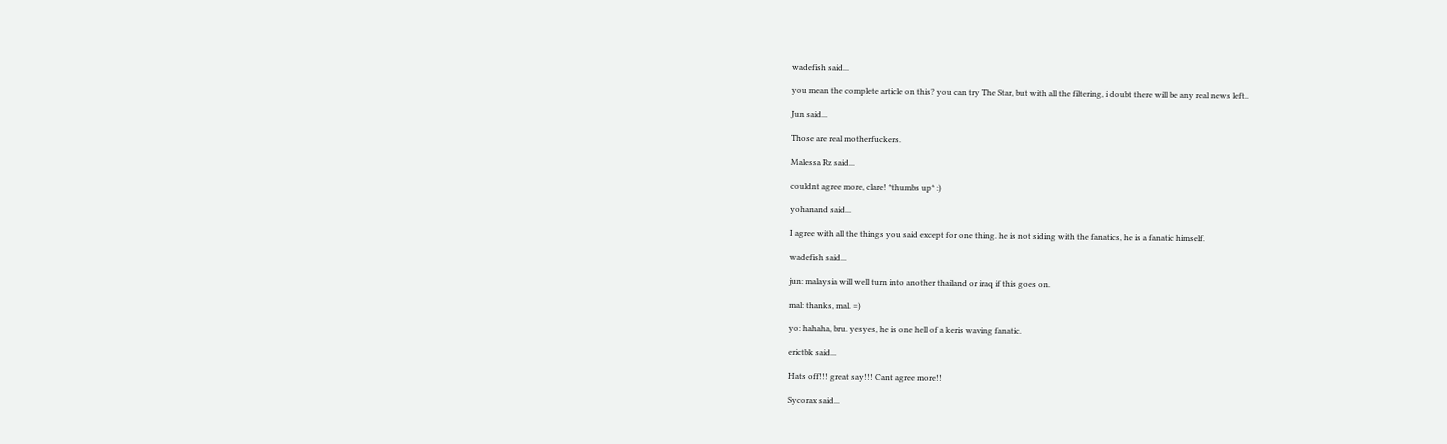wadefish said...

you mean the complete article on this? you can try The Star, but with all the filtering, i doubt there will be any real news left..

Jun said...

Those are real motherfuckers.

Malessa Rz said...

couldnt agree more, clare! *thumbs up* :)

yohanand said...

I agree with all the things you said except for one thing. he is not siding with the fanatics, he is a fanatic himself.

wadefish said...

jun: malaysia will well turn into another thailand or iraq if this goes on.

mal: thanks, mal. =)

yo: hahaha, bru. yesyes, he is one hell of a keris waving fanatic.

erictbk said...

Hats off!!! great say!!! Cant agree more!!

Sycorax said...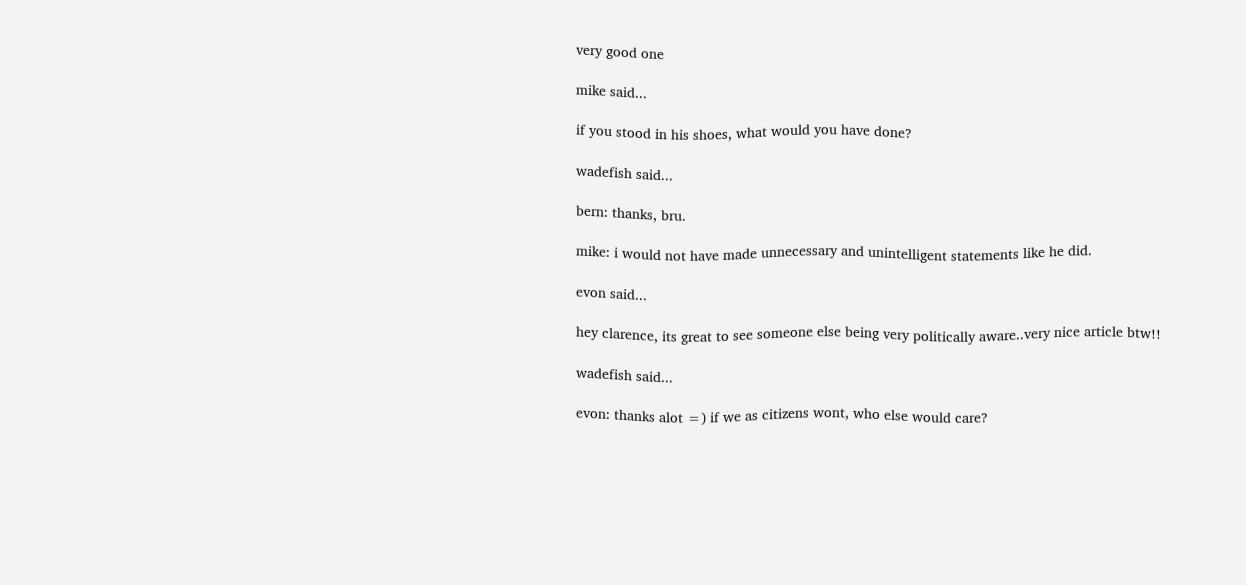very good one

mike said...

if you stood in his shoes, what would you have done?

wadefish said...

bern: thanks, bru.

mike: i would not have made unnecessary and unintelligent statements like he did.

evon said...

hey clarence, its great to see someone else being very politically aware..very nice article btw!!

wadefish said...

evon: thanks alot =) if we as citizens wont, who else would care?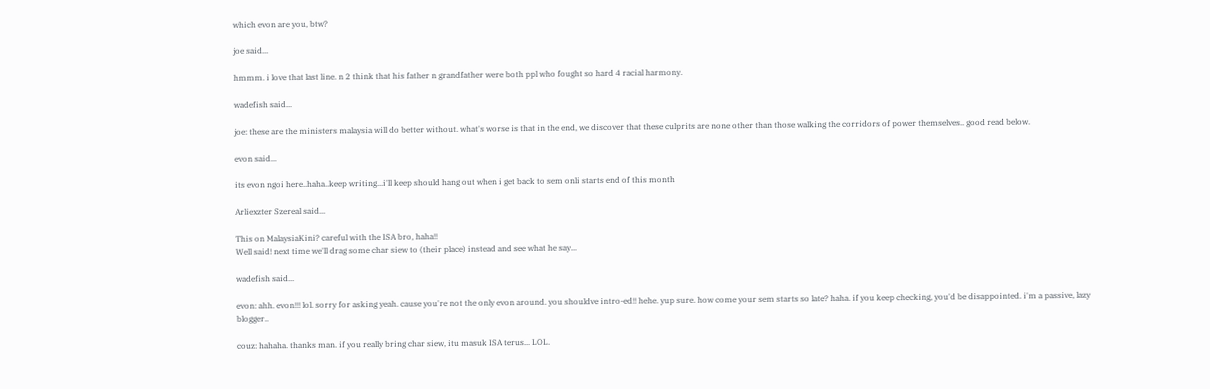which evon are you, btw?

joe said...

hmmm. i love that last line. n 2 think that his father n grandfather were both ppl who fought so hard 4 racial harmony.

wadefish said...

joe: these are the ministers malaysia will do better without. what's worse is that in the end, we discover that these culprits are none other than those walking the corridors of power themselves.. good read below.

evon said...

its evon ngoi here..haha..keep writing...i'll keep should hang out when i get back to sem onli starts end of this month

Arliexzter Szereal said...

This on MalaysiaKini? careful with the ISA bro, haha!!
Well said! next time we'll drag some char siew to (their place) instead and see what he say...

wadefish said...

evon: ahh. evon!!! lol. sorry for asking yeah. cause you're not the only evon around. you shouldve intro-ed!! hehe. yup sure. how come your sem starts so late? haha. if you keep checking, you'd be disappointed. i'm a passive, lazy blogger..

couz: hahaha. thanks man. if you really bring char siew, itu masuk ISA terus... LOL.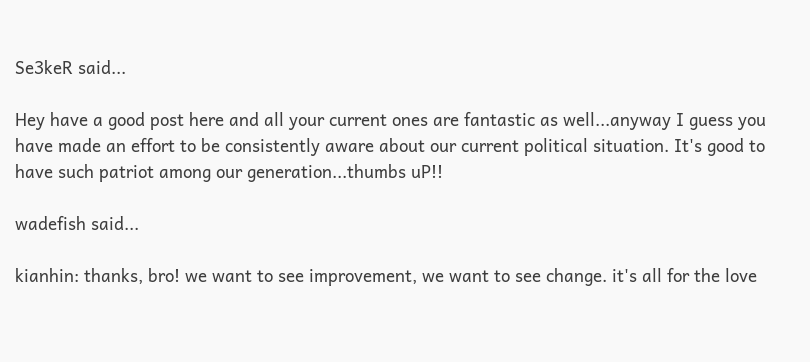Se3keR said...

Hey have a good post here and all your current ones are fantastic as well...anyway I guess you have made an effort to be consistently aware about our current political situation. It's good to have such patriot among our generation...thumbs uP!!

wadefish said...

kianhin: thanks, bro! we want to see improvement, we want to see change. it's all for the love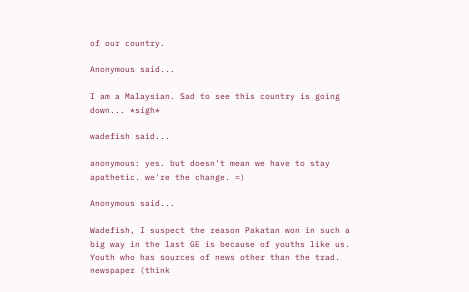of our country.

Anonymous said...

I am a Malaysian. Sad to see this country is going down... *sigh*

wadefish said...

anonymous: yes. but doesn't mean we have to stay apathetic. we're the change. =)

Anonymous said...

Wadefish, I suspect the reason Pakatan won in such a big way in the last GE is because of youths like us. Youth who has sources of news other than the trad. newspaper (think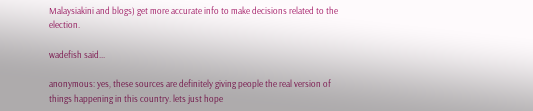Malaysiakini and blogs) get more accurate info to make decisions related to the election.

wadefish said...

anonymous: yes, these sources are definitely giving people the real version of things happening in this country. lets just hope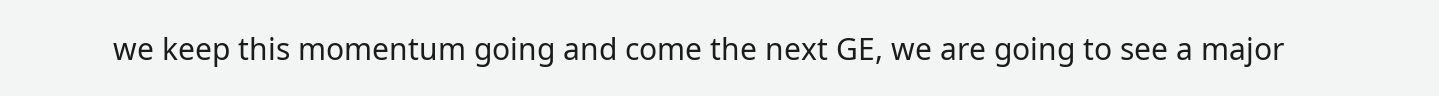we keep this momentum going and come the next GE, we are going to see a major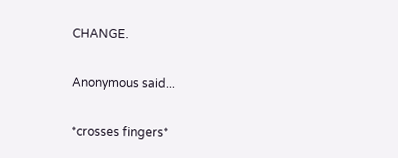CHANGE.

Anonymous said...

*crosses fingers*